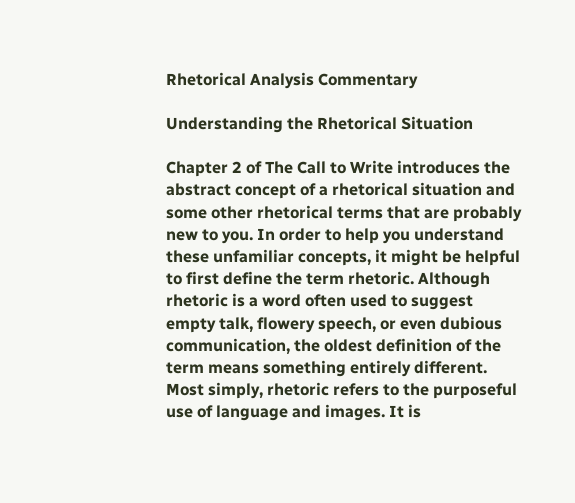Rhetorical Analysis Commentary

Understanding the Rhetorical Situation

Chapter 2 of The Call to Write introduces the abstract concept of a rhetorical situation and some other rhetorical terms that are probably new to you. In order to help you understand these unfamiliar concepts, it might be helpful to first define the term rhetoric. Although rhetoric is a word often used to suggest empty talk, flowery speech, or even dubious communication, the oldest definition of the term means something entirely different. Most simply, rhetoric refers to the purposeful use of language and images. It is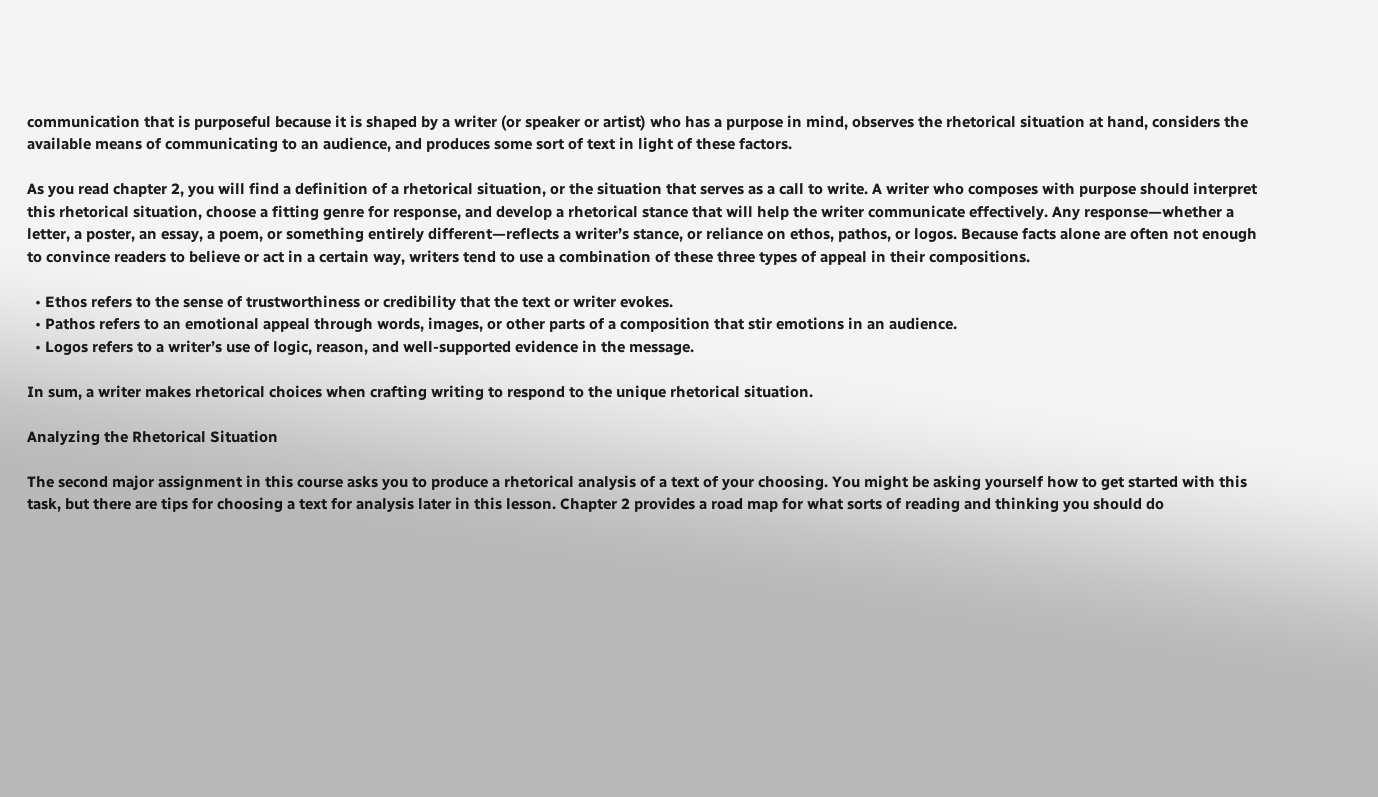communication that is purposeful because it is shaped by a writer (or speaker or artist) who has a purpose in mind, observes the rhetorical situation at hand, considers the available means of communicating to an audience, and produces some sort of text in light of these factors.

As you read chapter 2, you will find a definition of a rhetorical situation, or the situation that serves as a call to write. A writer who composes with purpose should interpret this rhetorical situation, choose a fitting genre for response, and develop a rhetorical stance that will help the writer communicate effectively. Any response—whether a letter, a poster, an essay, a poem, or something entirely different—reflects a writer’s stance, or reliance on ethos, pathos, or logos. Because facts alone are often not enough to convince readers to believe or act in a certain way, writers tend to use a combination of these three types of appeal in their compositions.

  • Ethos refers to the sense of trustworthiness or credibility that the text or writer evokes.
  • Pathos refers to an emotional appeal through words, images, or other parts of a composition that stir emotions in an audience.
  • Logos refers to a writer’s use of logic, reason, and well-supported evidence in the message.

In sum, a writer makes rhetorical choices when crafting writing to respond to the unique rhetorical situation.

Analyzing the Rhetorical Situation

The second major assignment in this course asks you to produce a rhetorical analysis of a text of your choosing. You might be asking yourself how to get started with this task, but there are tips for choosing a text for analysis later in this lesson. Chapter 2 provides a road map for what sorts of reading and thinking you should do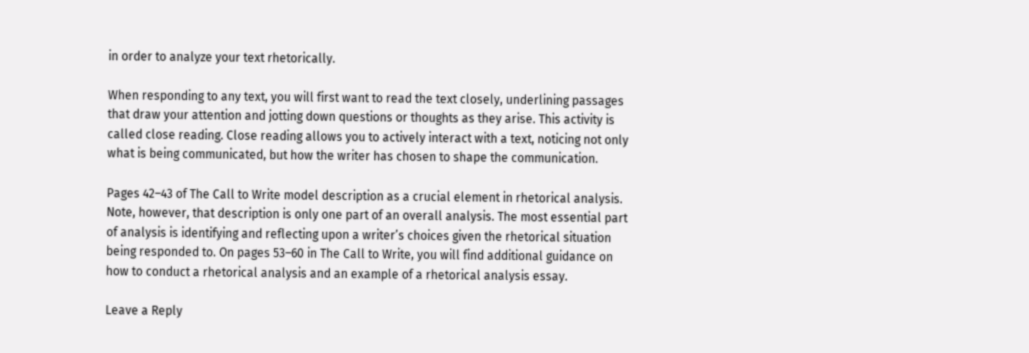in order to analyze your text rhetorically.

When responding to any text, you will first want to read the text closely, underlining passages that draw your attention and jotting down questions or thoughts as they arise. This activity is called close reading. Close reading allows you to actively interact with a text, noticing not only what is being communicated, but how the writer has chosen to shape the communication.

Pages 42–43 of The Call to Write model description as a crucial element in rhetorical analysis. Note, however, that description is only one part of an overall analysis. The most essential part of analysis is identifying and reflecting upon a writer’s choices given the rhetorical situation being responded to. On pages 53–60 in The Call to Write, you will find additional guidance on how to conduct a rhetorical analysis and an example of a rhetorical analysis essay.

Leave a Reply